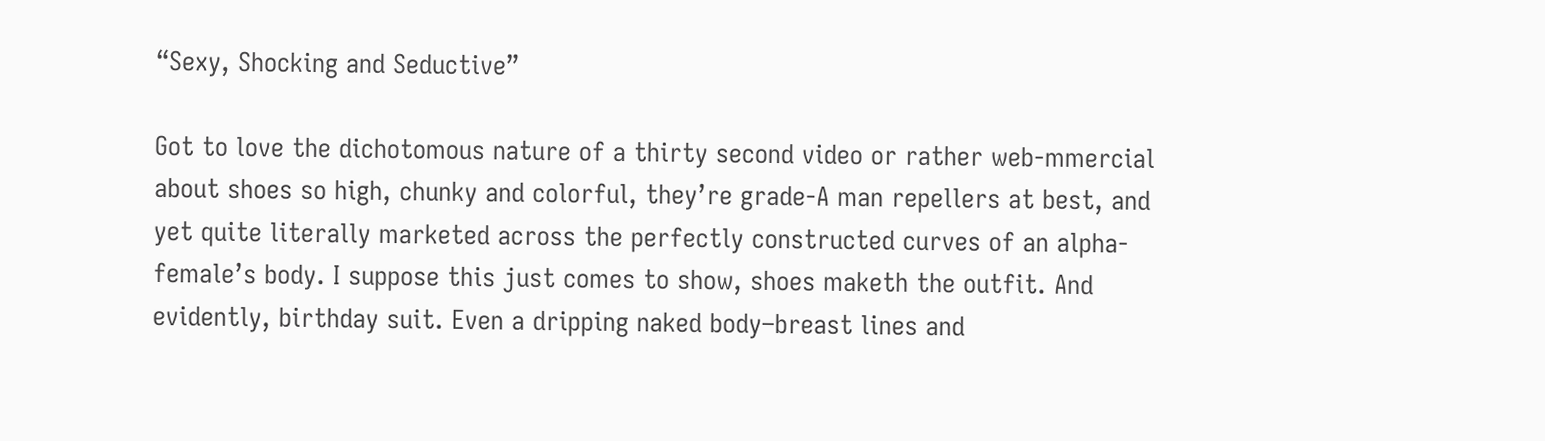“Sexy, Shocking and Seductive”

Got to love the dichotomous nature of a thirty second video or rather web-mmercial about shoes so high, chunky and colorful, they’re grade-A man repellers at best, and yet quite literally marketed across the perfectly constructed curves of an alpha-female’s body. I suppose this just comes to show, shoes maketh the outfit. And evidently, birthday suit. Even a dripping naked body–breast lines and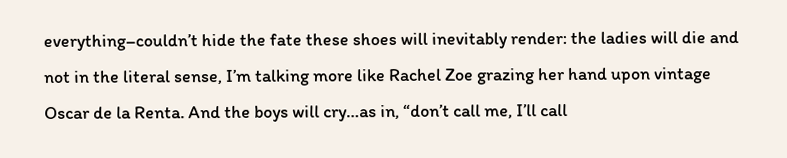everything–couldn’t hide the fate these shoes will inevitably render: the ladies will die and not in the literal sense, I’m talking more like Rachel Zoe grazing her hand upon vintage Oscar de la Renta. And the boys will cry…as in, “don’t call me, I’ll call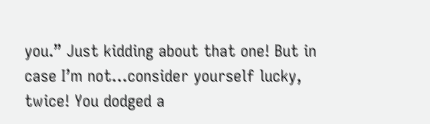you.” Just kidding about that one! But in case I’m not…consider yourself lucky, twice! You dodged a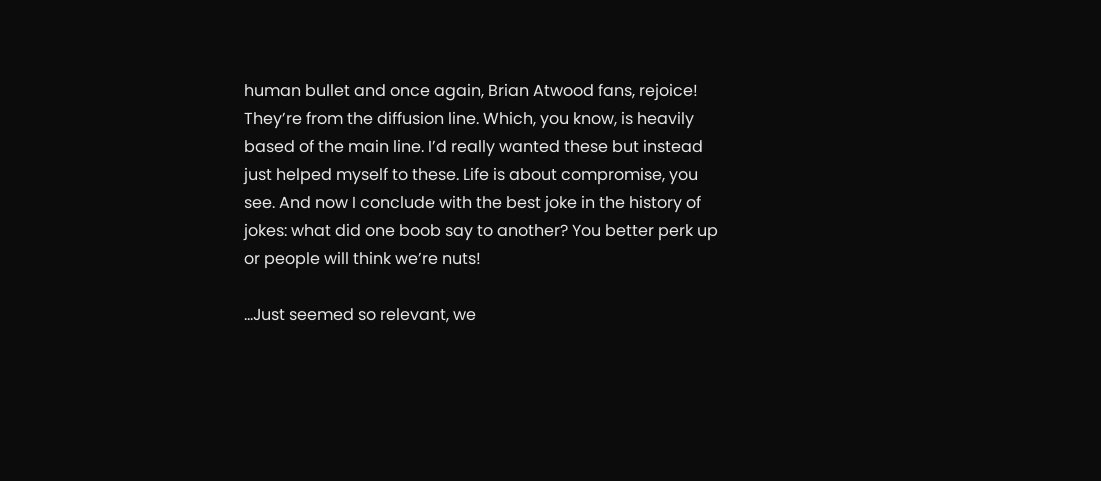human bullet and once again, Brian Atwood fans, rejoice! They’re from the diffusion line. Which, you know, is heavily based of the main line. I’d really wanted these but instead just helped myself to these. Life is about compromise, you see. And now I conclude with the best joke in the history of jokes: what did one boob say to another? You better perk up or people will think we’re nuts!

…Just seemed so relevant, we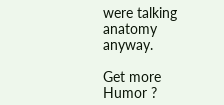were talking anatomy anyway.

Get more Humor ?